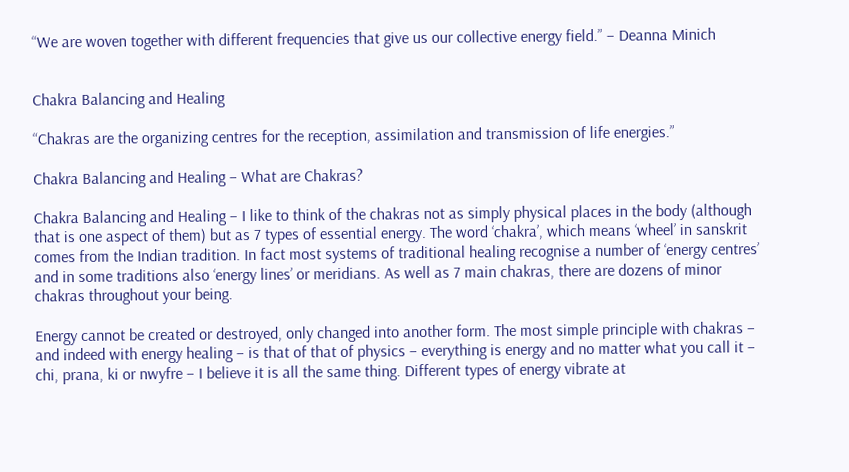“We are woven together with different frequencies that give us our collective energy field.” – Deanna Minich


Chakra Balancing and Healing

“Chakras are the organizing centres for the reception, assimilation and transmission of life energies.”

Chakra Balancing and Healing – What are Chakras?

Chakra Balancing and Healing – I like to think of the chakras not as simply physical places in the body (although that is one aspect of them) but as 7 types of essential energy. The word ‘chakra’, which means ‘wheel’ in sanskrit comes from the Indian tradition. In fact most systems of traditional healing recognise a number of ‘energy centres’ and in some traditions also ‘energy lines’ or meridians. As well as 7 main chakras, there are dozens of minor chakras throughout your being.

Energy cannot be created or destroyed, only changed into another form. The most simple principle with chakras – and indeed with energy healing – is that of that of physics – everything is energy and no matter what you call it – chi, prana, ki or nwyfre – I believe it is all the same thing. Different types of energy vibrate at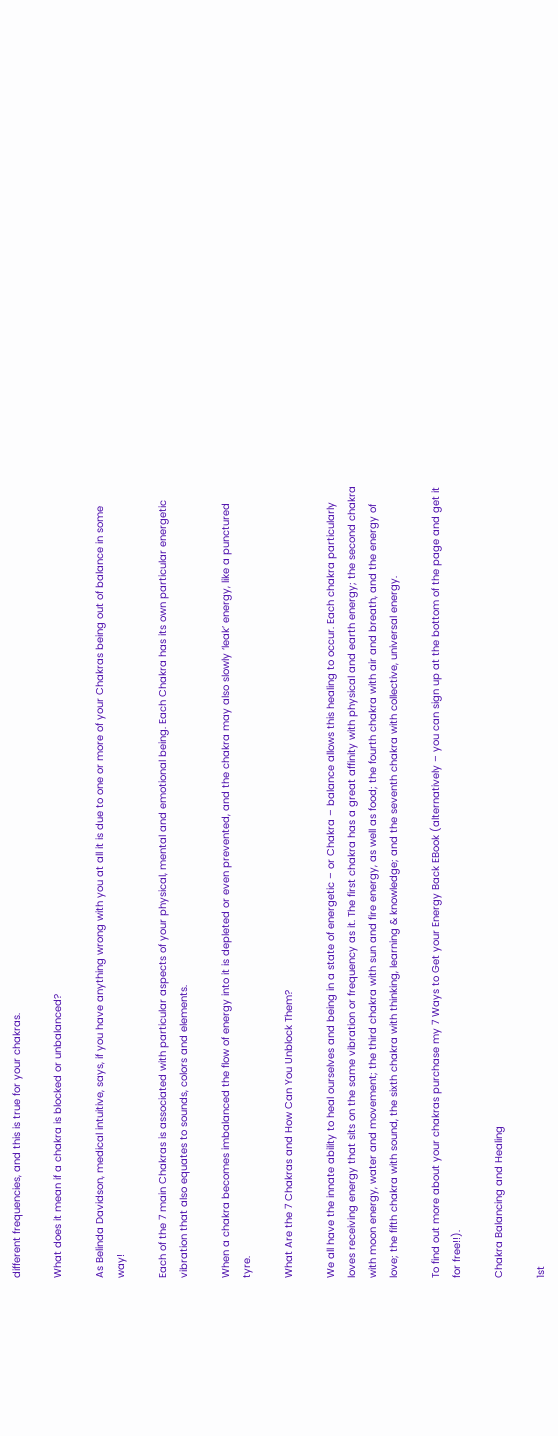different frequencies, and this is true for your chakras.

What does it mean if a chakra is blocked or unbalanced?

As Belinda Davidson, medical intuitive, says, if you have anything wrong with you at all it is due to one or more of your Chakras being out of balance in some way!

Each of the 7 main Chakras is associated with particular aspects of your physical, mental and emotional being. Each Chakra has its own particular energetic vibration that also equates to sounds, colors and elements.

When a chakra becomes imbalanced the flow of energy into it is depleted or even prevented, and the chakra may also slowly ‘leak’ energy, like a punctured tyre.

What Are the 7 Chakras and How Can You Unblock Them?

We all have the innate ability to heal ourselves and being in a state of energetic – or Chakra – balance allows this healing to occur. Each chakra particularly loves receiving energy that sits on the same vibration or frequency as it. The first chakra has a great affinity with physical and earth energy; the second chakra with moon energy, water and movement; the third chakra with sun and fire energy, as well as food; the fourth chakra with air and breath, and the energy of love; the fifth chakra with sound, the sixth chakra with thinking, learning & knowledge; and the seventh chakra with collective, universal energy.

To find out more about your chakras purchase my 7 Ways to Get your Energy Back EBook (alternatively – you can sign up at the bottom of the page and get it for free!!).

Chakra Balancing and Healing

1st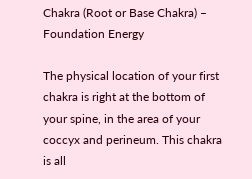Chakra (Root or Base Chakra) – Foundation Energy

The physical location of your first chakra is right at the bottom of your spine, in the area of your coccyx and perineum. This chakra is all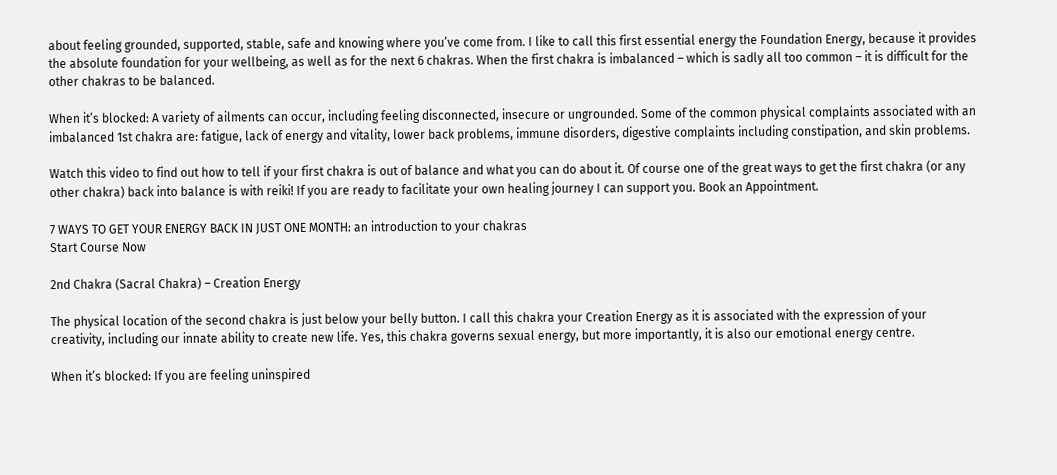about feeling grounded, supported, stable, safe and knowing where you’ve come from. I like to call this first essential energy the Foundation Energy, because it provides the absolute foundation for your wellbeing, as well as for the next 6 chakras. When the first chakra is imbalanced – which is sadly all too common – it is difficult for the other chakras to be balanced.

When it’s blocked: A variety of ailments can occur, including feeling disconnected, insecure or ungrounded. Some of the common physical complaints associated with an imbalanced 1st chakra are: fatigue, lack of energy and vitality, lower back problems, immune disorders, digestive complaints including constipation, and skin problems.

Watch this video to find out how to tell if your first chakra is out of balance and what you can do about it. Of course one of the great ways to get the first chakra (or any other chakra) back into balance is with reiki! If you are ready to facilitate your own healing journey I can support you. Book an Appointment.

7 WAYS TO GET YOUR ENERGY BACK IN JUST ONE MONTH: an introduction to your chakras
Start Course Now

2nd Chakra (Sacral Chakra) – Creation Energy

The physical location of the second chakra is just below your belly button. I call this chakra your Creation Energy as it is associated with the expression of your creativity, including our innate ability to create new life. Yes, this chakra governs sexual energy, but more importantly, it is also our emotional energy centre.

When it’s blocked: If you are feeling uninspired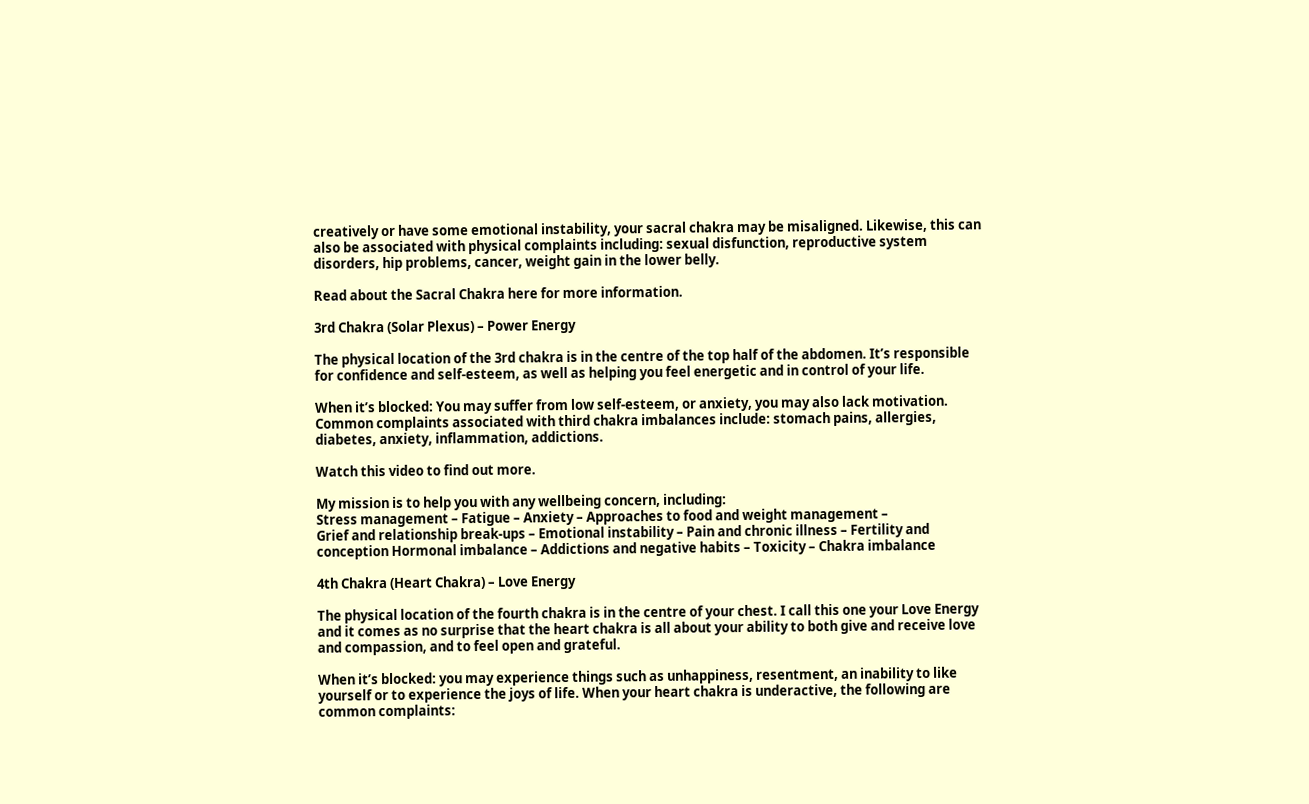creatively or have some emotional instability, your sacral chakra may be misaligned. Likewise, this can also be associated with physical complaints including: sexual disfunction, reproductive system disorders, hip problems, cancer, weight gain in the lower belly.

Read about the Sacral Chakra here for more information.

3rd Chakra (Solar Plexus) – Power Energy

The physical location of the 3rd chakra is in the centre of the top half of the abdomen. It’s responsible for confidence and self-esteem, as well as helping you feel energetic and in control of your life.

When it’s blocked: You may suffer from low self-esteem, or anxiety, you may also lack motivation. Common complaints associated with third chakra imbalances include: stomach pains, allergies, diabetes, anxiety, inflammation, addictions.

Watch this video to find out more.

My mission is to help you with any wellbeing concern, including:
Stress management – Fatigue – Anxiety – Approaches to food and weight management –
Grief and relationship break-ups – Emotional instability – Pain and chronic illness – Fertility and conception Hormonal imbalance – Addictions and negative habits – Toxicity – Chakra imbalance

4th Chakra (Heart Chakra) – Love Energy

The physical location of the fourth chakra is in the centre of your chest. I call this one your Love Energy and it comes as no surprise that the heart chakra is all about your ability to both give and receive love and compassion, and to feel open and grateful.

When it’s blocked: you may experience things such as unhappiness, resentment, an inability to like yourself or to experience the joys of life. When your heart chakra is underactive, the following are common complaints: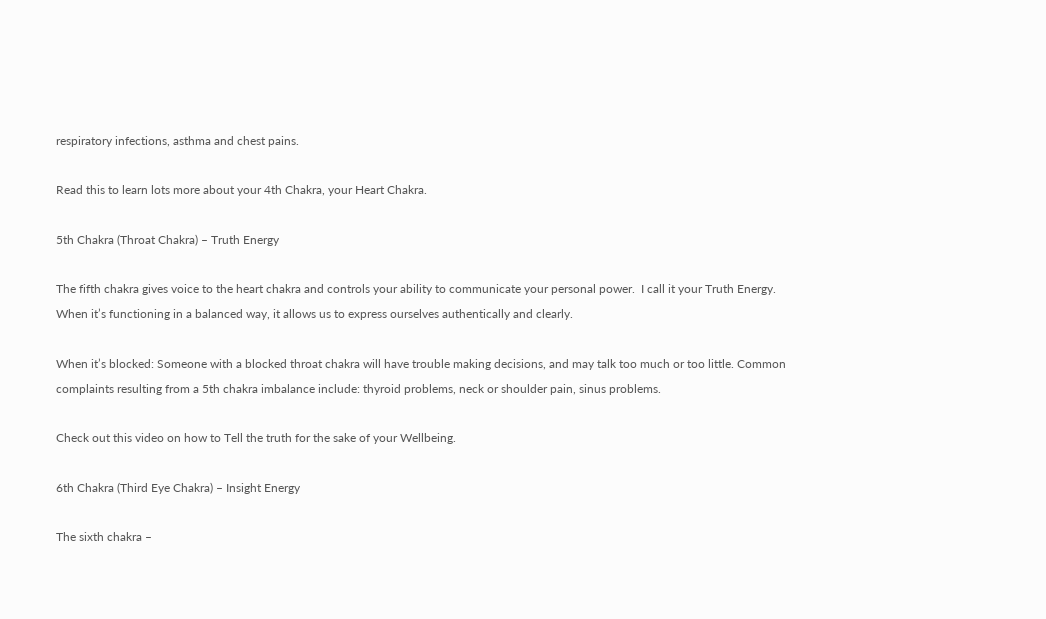respiratory infections, asthma and chest pains.

Read this to learn lots more about your 4th Chakra, your Heart Chakra.

5th Chakra (Throat Chakra) – Truth Energy

The fifth chakra gives voice to the heart chakra and controls your ability to communicate your personal power.  I call it your Truth Energy. When it’s functioning in a balanced way, it allows us to express ourselves authentically and clearly.

When it’s blocked: Someone with a blocked throat chakra will have trouble making decisions, and may talk too much or too little. Common complaints resulting from a 5th chakra imbalance include: thyroid problems, neck or shoulder pain, sinus problems.

Check out this video on how to Tell the truth for the sake of your Wellbeing.

6th Chakra (Third Eye Chakra) – Insight Energy

The sixth chakra –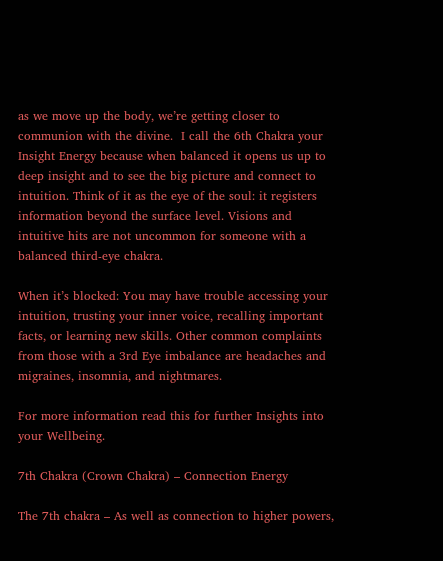as we move up the body, we’re getting closer to communion with the divine.  I call the 6th Chakra your Insight Energy because when balanced it opens us up to deep insight and to see the big picture and connect to intuition. Think of it as the eye of the soul: it registers information beyond the surface level. Visions and intuitive hits are not uncommon for someone with a balanced third-eye chakra.

When it’s blocked: You may have trouble accessing your intuition, trusting your inner voice, recalling important facts, or learning new skills. Other common complaints from those with a 3rd Eye imbalance are headaches and migraines, insomnia, and nightmares.

For more information read this for further Insights into your Wellbeing.

7th Chakra (Crown Chakra) – Connection Energy

The 7th chakra – As well as connection to higher powers,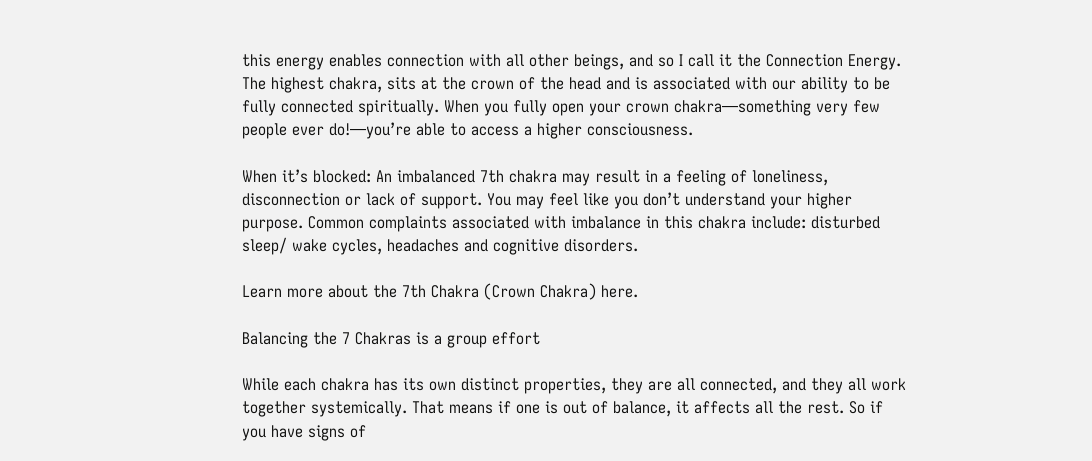this energy enables connection with all other beings, and so I call it the Connection Energy. The highest chakra, sits at the crown of the head and is associated with our ability to be fully connected spiritually. When you fully open your crown chakra—something very few people ever do!—you’re able to access a higher consciousness.

When it’s blocked: An imbalanced 7th chakra may result in a feeling of loneliness, disconnection or lack of support. You may feel like you don’t understand your higher purpose. Common complaints associated with imbalance in this chakra include: disturbed sleep/ wake cycles, headaches and cognitive disorders.

Learn more about the 7th Chakra (Crown Chakra) here.

Balancing the 7 Chakras is a group effort

While each chakra has its own distinct properties, they are all connected, and they all work together systemically. That means if one is out of balance, it affects all the rest. So if you have signs of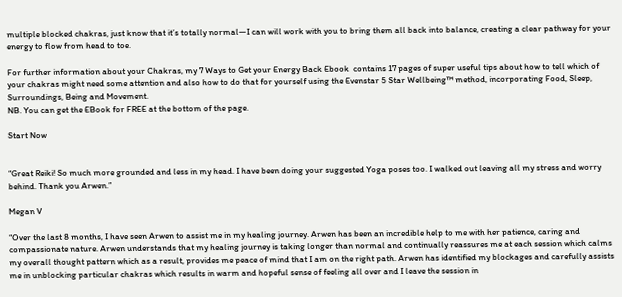multiple blocked chakras, just know that it’s totally normal—I can will work with you to bring them all back into balance, creating a clear pathway for your energy to flow from head to toe.

For further information about your Chakras, my 7 Ways to Get your Energy Back Ebook  contains 17 pages of super useful tips about how to tell which of your chakras might need some attention and also how to do that for yourself using the Evenstar 5 Star Wellbeing™ method, incorporating Food, Sleep, Surroundings, Being and Movement.
NB. You can get the EBook for FREE at the bottom of the page.

Start Now


“Great Reiki! So much more grounded and less in my head. I have been doing your suggested Yoga poses too. I walked out leaving all my stress and worry behind. Thank you Arwen.”

Megan V

“Over the last 8 months, I have seen Arwen to assist me in my healing journey. Arwen has been an incredible help to me with her patience, caring and compassionate nature. Arwen understands that my healing journey is taking longer than normal and continually reassures me at each session which calms my overall thought pattern which as a result, provides me peace of mind that I am on the right path. Arwen has identified my blockages and carefully assists me in unblocking particular chakras which results in warm and hopeful sense of feeling all over and I leave the session in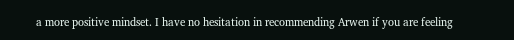a more positive mindset. I have no hesitation in recommending Arwen if you are feeling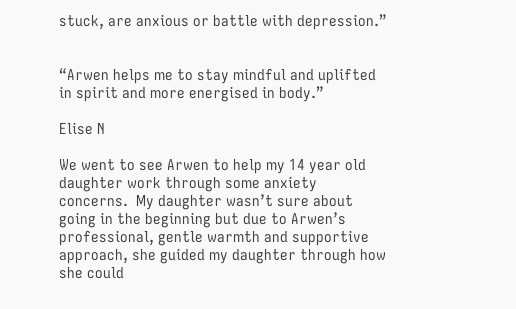stuck, are anxious or battle with depression.”


“Arwen helps me to stay mindful and uplifted in spirit and more energised in body.”

Elise N

We went to see Arwen to help my 14 year old daughter work through some anxiety concerns.  My daughter wasn’t sure about going in the beginning but due to Arwen’s professional, gentle warmth and supportive approach, she guided my daughter through how she could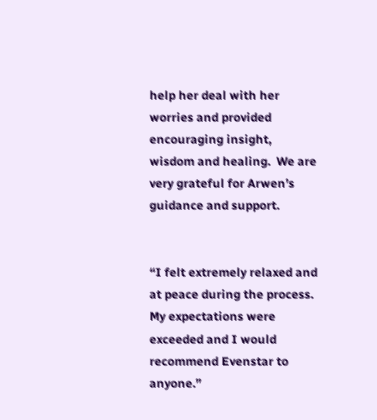help her deal with her worries and provided encouraging insight, wisdom and healing.  We are very grateful for Arwen’s guidance and support.


“I felt extremely relaxed and at peace during the process.  My expectations were exceeded and I would recommend Evenstar to anyone.”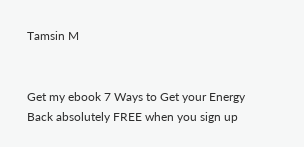Tamsin M


Get my ebook 7 Ways to Get your Energy Back absolutely FREE when you sign up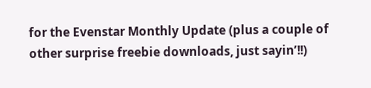for the Evenstar Monthly Update (plus a couple of other surprise freebie downloads, just sayin’!!)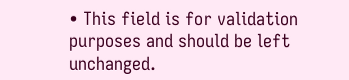• This field is for validation purposes and should be left unchanged.